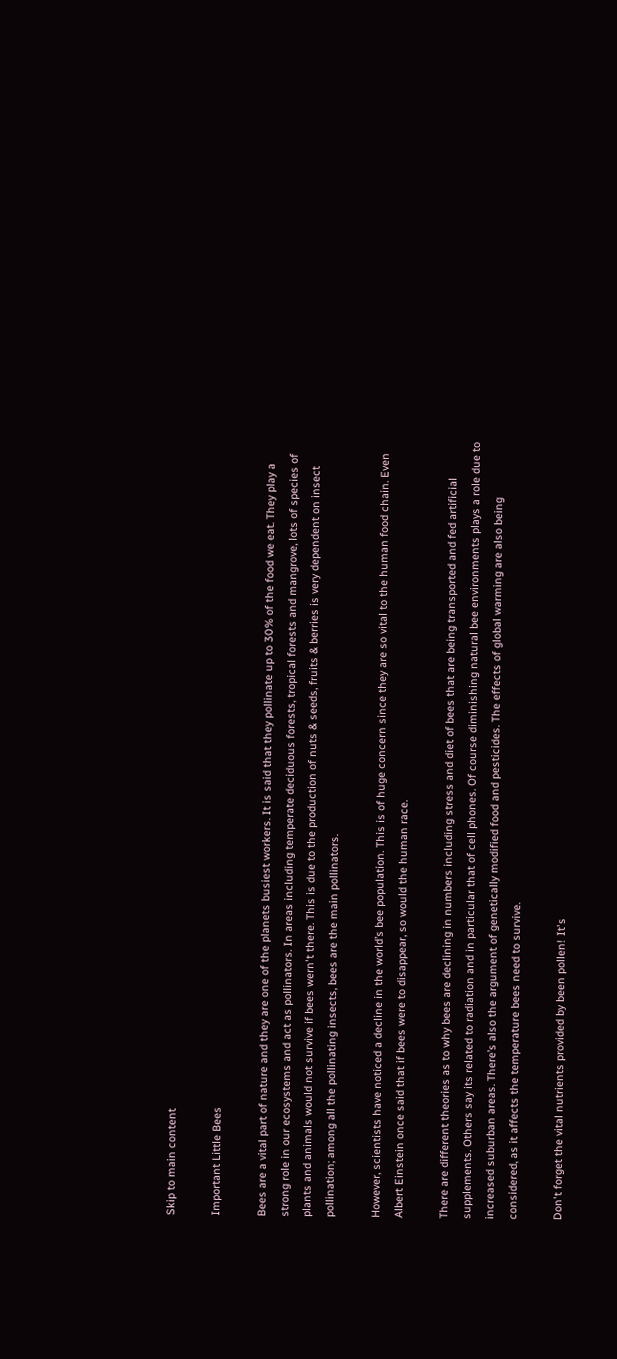Skip to main content

Important Little Bees

Bees are a vital part of nature and they are one of the planets busiest workers. It is said that they pollinate up to 30% of the food we eat. They play a strong role in our ecosystems and act as pollinators. In areas including temperate deciduous forests, tropical forests and mangrove, lots of species of plants and animals would not survive if bees wern't there. This is due to the production of nuts & seeds, fruits & berries is very dependent on insect pollination; among all the pollinating insects, bees are the main pollinators.

However, scientists have noticed a decline in the world’s bee population. This is of huge concern since they are so vital to the human food chain. Even Albert Einstein once said that if bees were to disappear, so would the human race.

There are different theories as to why bees are declining in numbers including stress and diet of bees that are being transported and fed artificial supplements. Others say its related to radiation and in particular that of cell phones. Of course diminishing natural bee environments plays a role due to increased suburban areas. There’s also the argument of genetically modified food and pesticides. The effects of global warming are also being considered, as it affects the temperature bees need to survive.

Don't forget the vital nutrients provided by been pollen! It's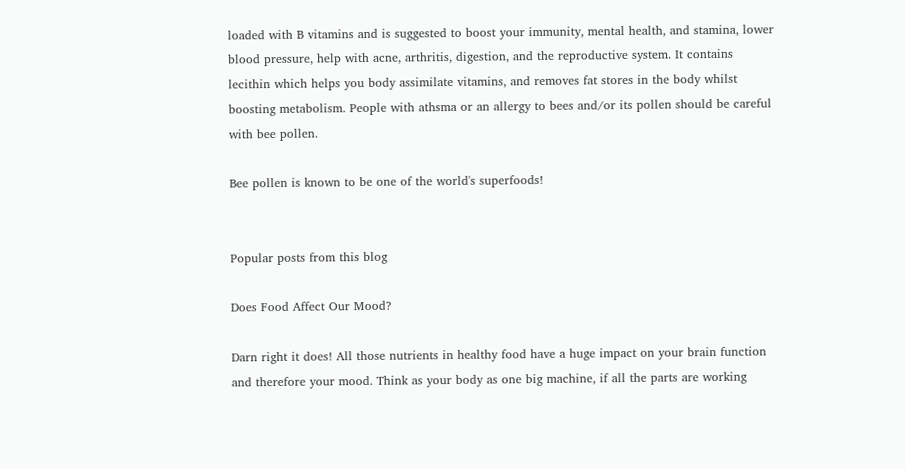loaded with B vitamins and is suggested to boost your immunity, mental health, and stamina, lower blood pressure, help with acne, arthritis, digestion, and the reproductive system. It contains lecithin which helps you body assimilate vitamins, and removes fat stores in the body whilst boosting metabolism. People with athsma or an allergy to bees and/or its pollen should be careful with bee pollen.

Bee pollen is known to be one of the world's superfoods!


Popular posts from this blog

Does Food Affect Our Mood?

Darn right it does! All those nutrients in healthy food have a huge impact on your brain function and therefore your mood. Think as your body as one big machine, if all the parts are working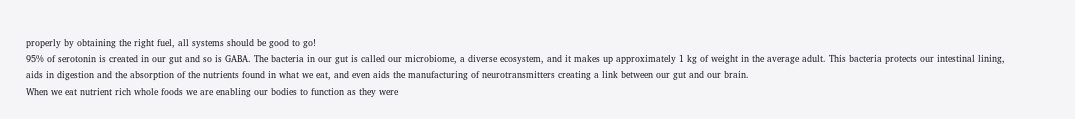properly by obtaining the right fuel, all systems should be good to go!
95% of serotonin is created in our gut and so is GABA. The bacteria in our gut is called our microbiome, a diverse ecosystem, and it makes up approximately 1 kg of weight in the average adult. This bacteria protects our intestinal lining, aids in digestion and the absorption of the nutrients found in what we eat, and even aids the manufacturing of neurotransmitters creating a link between our gut and our brain.
When we eat nutrient rich whole foods we are enabling our bodies to function as they were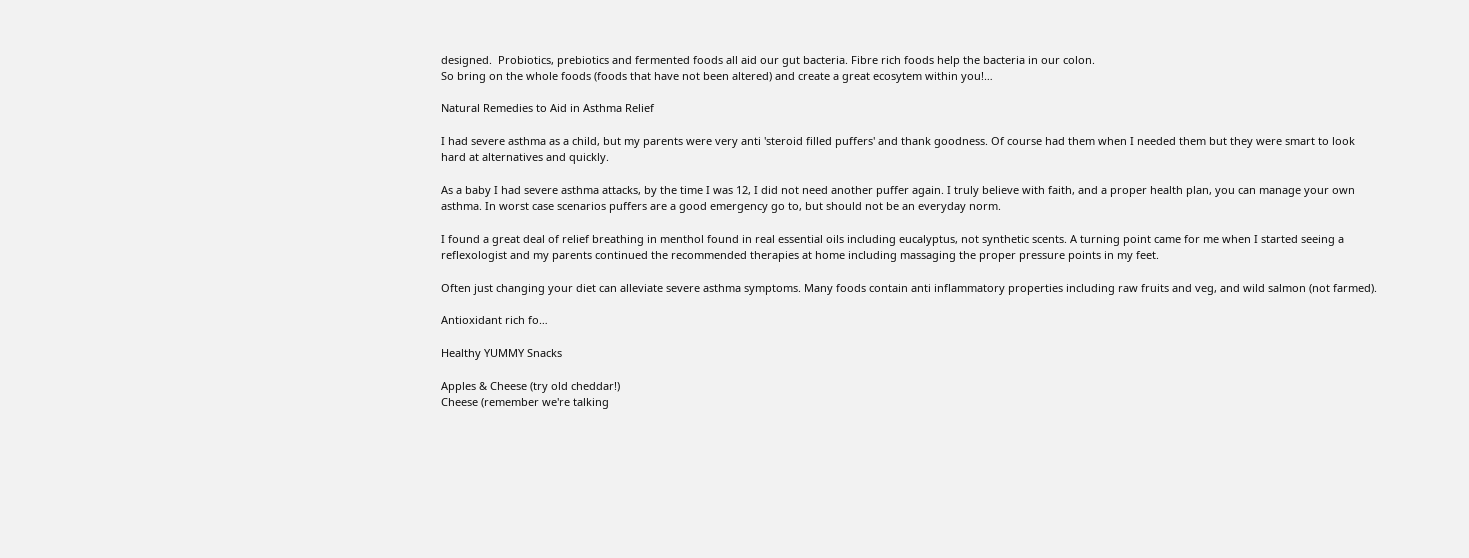designed.  Probiotics, prebiotics and fermented foods all aid our gut bacteria. Fibre rich foods help the bacteria in our colon.
So bring on the whole foods (foods that have not been altered) and create a great ecosytem within you!…

Natural Remedies to Aid in Asthma Relief

I had severe asthma as a child, but my parents were very anti 'steroid filled puffers' and thank goodness. Of course had them when I needed them but they were smart to look hard at alternatives and quickly.

As a baby I had severe asthma attacks, by the time I was 12, I did not need another puffer again. I truly believe with faith, and a proper health plan, you can manage your own asthma. In worst case scenarios puffers are a good emergency go to, but should not be an everyday norm.

I found a great deal of relief breathing in menthol found in real essential oils including eucalyptus, not synthetic scents. A turning point came for me when I started seeing a reflexologist and my parents continued the recommended therapies at home including massaging the proper pressure points in my feet.

Often just changing your diet can alleviate severe asthma symptoms. Many foods contain anti inflammatory properties including raw fruits and veg, and wild salmon (not farmed).

Antioxidant rich fo…

Healthy YUMMY Snacks

Apples & Cheese (try old cheddar!)
Cheese (remember we're talking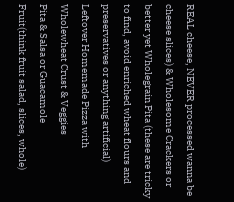REAL cheese, NEVER processed wanna be cheese slices) & Wholesome Crackers or better yet Wholegrain Pita (these are tricky to find, avoid enriched wheat flours and preservatives or anything artificial)
Leftover Homemade Pizza with Wholewheat Crust & Veggies
Pita & Salsa or Guacamole
Fruit(think fruit salad, slices, whole)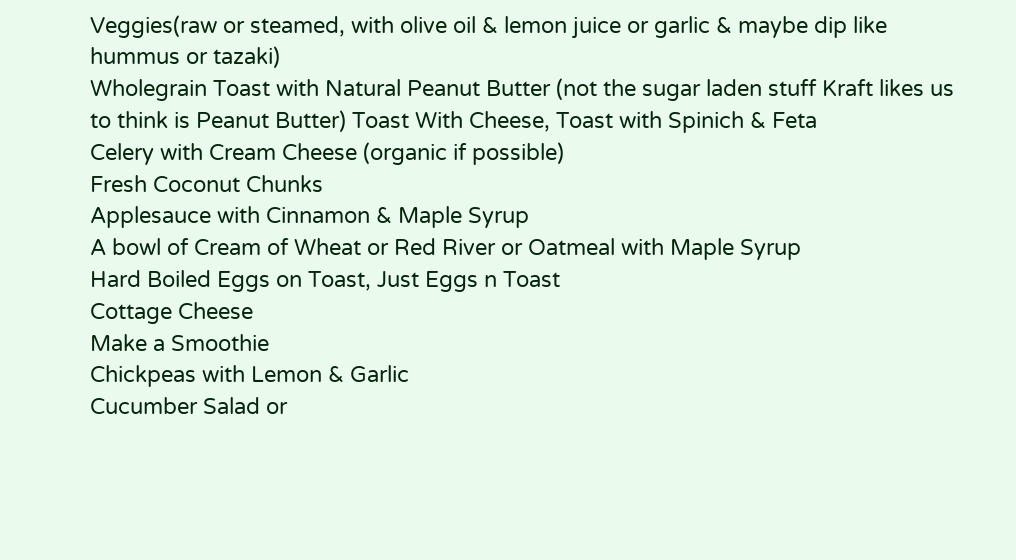Veggies(raw or steamed, with olive oil & lemon juice or garlic & maybe dip like hummus or tazaki)
Wholegrain Toast with Natural Peanut Butter (not the sugar laden stuff Kraft likes us to think is Peanut Butter) Toast With Cheese, Toast with Spinich & Feta
Celery with Cream Cheese (organic if possible)
Fresh Coconut Chunks
Applesauce with Cinnamon & Maple Syrup
A bowl of Cream of Wheat or Red River or Oatmeal with Maple Syrup
Hard Boiled Eggs on Toast, Just Eggs n Toast
Cottage Cheese
Make a Smoothie
Chickpeas with Lemon & Garlic
Cucumber Salad or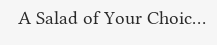A Salad of Your Choic…